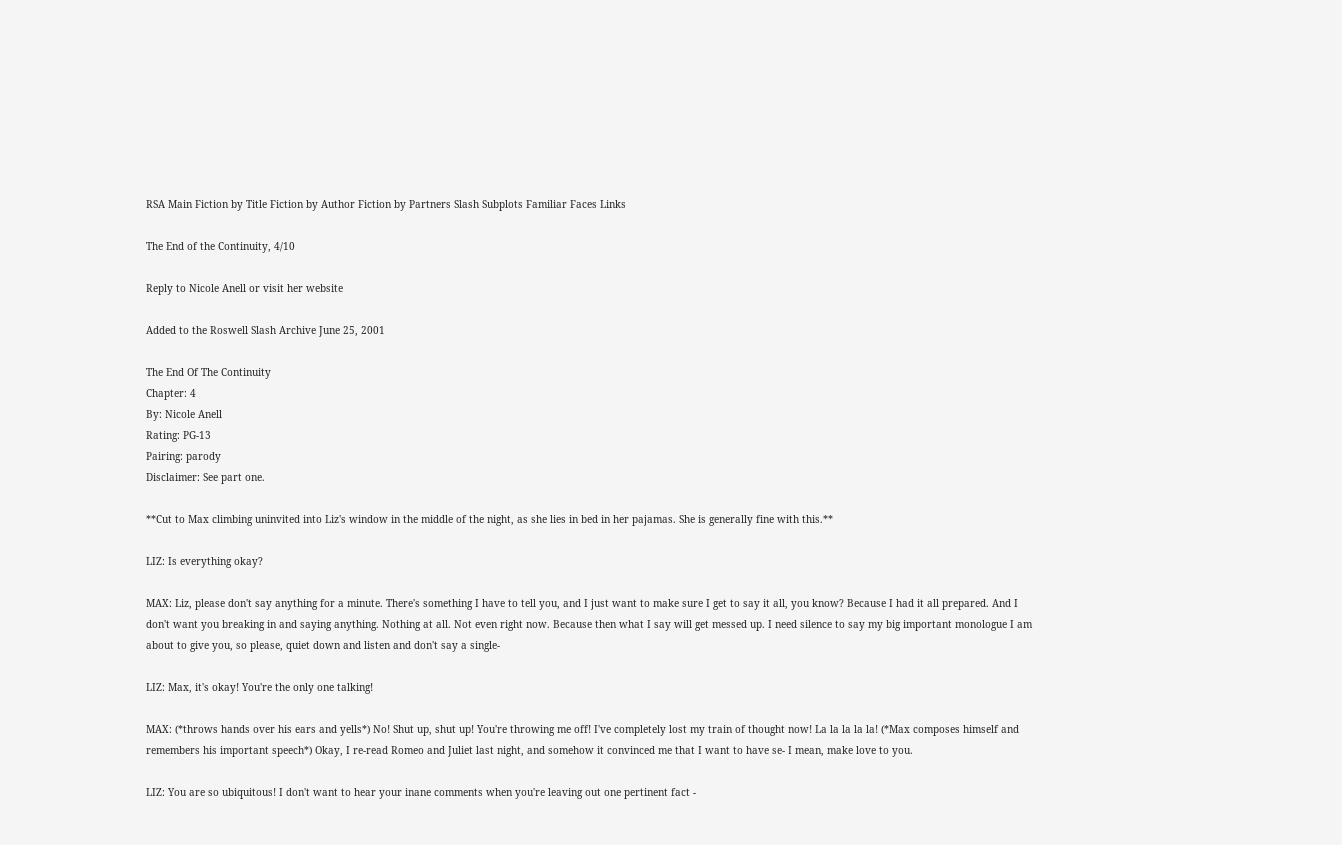RSA Main Fiction by Title Fiction by Author Fiction by Partners Slash Subplots Familiar Faces Links

The End of the Continuity, 4/10

Reply to Nicole Anell or visit her website

Added to the Roswell Slash Archive June 25, 2001

The End Of The Continuity
Chapter: 4
By: Nicole Anell
Rating: PG-13
Pairing: parody
Disclaimer: See part one.

**Cut to Max climbing uninvited into Liz's window in the middle of the night, as she lies in bed in her pajamas. She is generally fine with this.**

LIZ: Is everything okay?

MAX: Liz, please don't say anything for a minute. There's something I have to tell you, and I just want to make sure I get to say it all, you know? Because I had it all prepared. And I don't want you breaking in and saying anything. Nothing at all. Not even right now. Because then what I say will get messed up. I need silence to say my big important monologue I am about to give you, so please, quiet down and listen and don't say a single-

LIZ: Max, it's okay! You're the only one talking!

MAX: (*throws hands over his ears and yells*) No! Shut up, shut up! You're throwing me off! I've completely lost my train of thought now! La la la la la! (*Max composes himself and remembers his important speech*) Okay, I re-read Romeo and Juliet last night, and somehow it convinced me that I want to have se- I mean, make love to you.

LIZ: You are so ubiquitous! I don't want to hear your inane comments when you're leaving out one pertinent fact -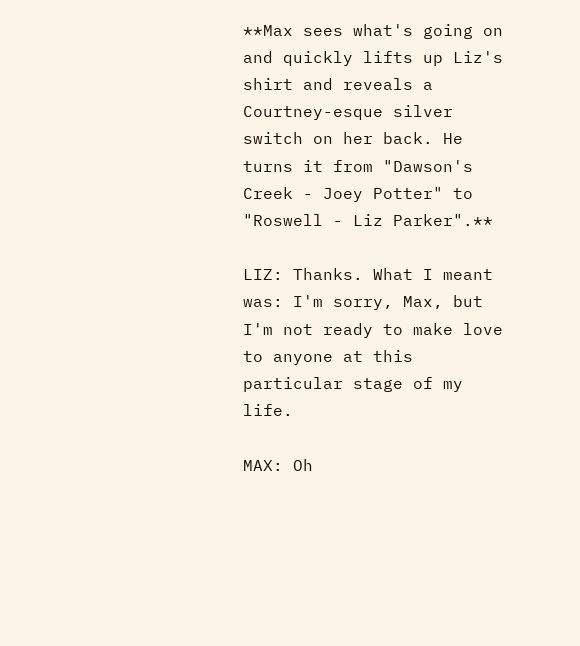**Max sees what's going on and quickly lifts up Liz's shirt and reveals a Courtney-esque silver switch on her back. He turns it from "Dawson's Creek - Joey Potter" to "Roswell - Liz Parker".**

LIZ: Thanks. What I meant was: I'm sorry, Max, but I'm not ready to make love to anyone at this particular stage of my life.

MAX: Oh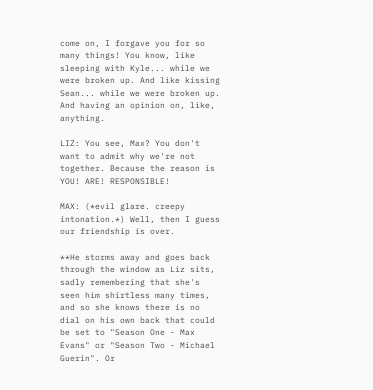come on, I forgave you for so many things! You know, like sleeping with Kyle... while we were broken up. And like kissing Sean... while we were broken up. And having an opinion on, like, anything.

LIZ: You see, Max? You don't want to admit why we're not together. Because the reason is YOU! ARE! RESPONSIBLE!

MAX: (*evil glare. creepy intonation.*) Well, then I guess our friendship is over.

**He storms away and goes back through the window as Liz sits, sadly remembering that she's seen him shirtless many times, and so she knows there is no dial on his own back that could be set to "Season One - Max Evans" or "Season Two - Michael Guerin". Or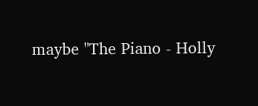maybe "The Piano - Holly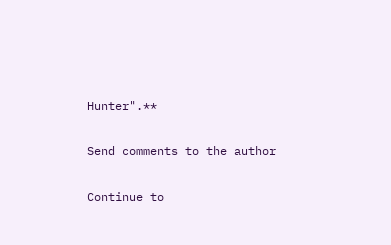Hunter".**

Send comments to the author

Continue to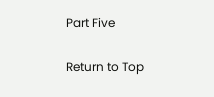Part Five

Return to Top